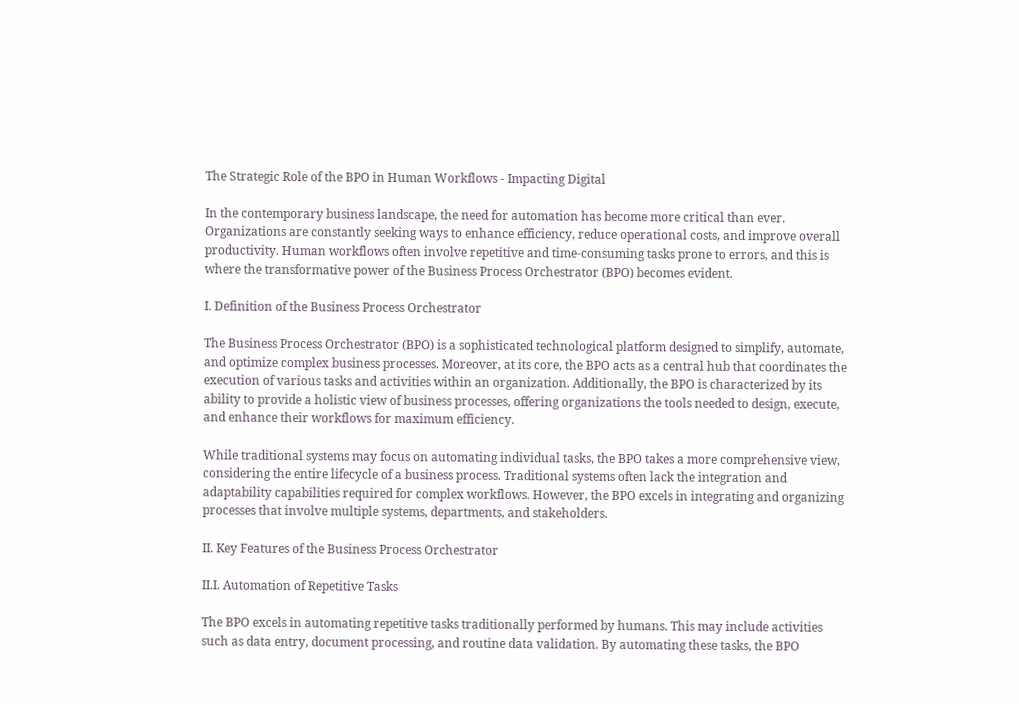The Strategic Role of the BPO in Human Workflows - Impacting Digital

In the contemporary business landscape, the need for automation has become more critical than ever. Organizations are constantly seeking ways to enhance efficiency, reduce operational costs, and improve overall productivity. Human workflows often involve repetitive and time-consuming tasks prone to errors, and this is where the transformative power of the Business Process Orchestrator (BPO) becomes evident.

I. Definition of the Business Process Orchestrator

The Business Process Orchestrator (BPO) is a sophisticated technological platform designed to simplify, automate, and optimize complex business processes. Moreover, at its core, the BPO acts as a central hub that coordinates the execution of various tasks and activities within an organization. Additionally, the BPO is characterized by its ability to provide a holistic view of business processes, offering organizations the tools needed to design, execute, and enhance their workflows for maximum efficiency.

While traditional systems may focus on automating individual tasks, the BPO takes a more comprehensive view, considering the entire lifecycle of a business process. Traditional systems often lack the integration and adaptability capabilities required for complex workflows. However, the BPO excels in integrating and organizing processes that involve multiple systems, departments, and stakeholders.

II. Key Features of the Business Process Orchestrator

II.I. Automation of Repetitive Tasks

The BPO excels in automating repetitive tasks traditionally performed by humans. This may include activities such as data entry, document processing, and routine data validation. By automating these tasks, the BPO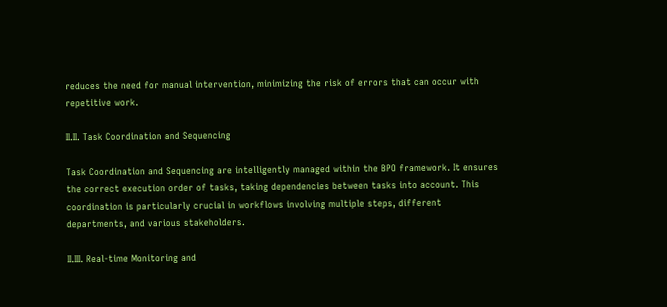reduces the need for manual intervention, minimizing the risk of errors that can occur with repetitive work.

II.II. Task Coordination and Sequencing

Task Coordination and Sequencing are intelligently managed within the BPO framework. It ensures the correct execution order of tasks, taking dependencies between tasks into account. This coordination is particularly crucial in workflows involving multiple steps, different departments, and various stakeholders.

II.III. Real-time Monitoring and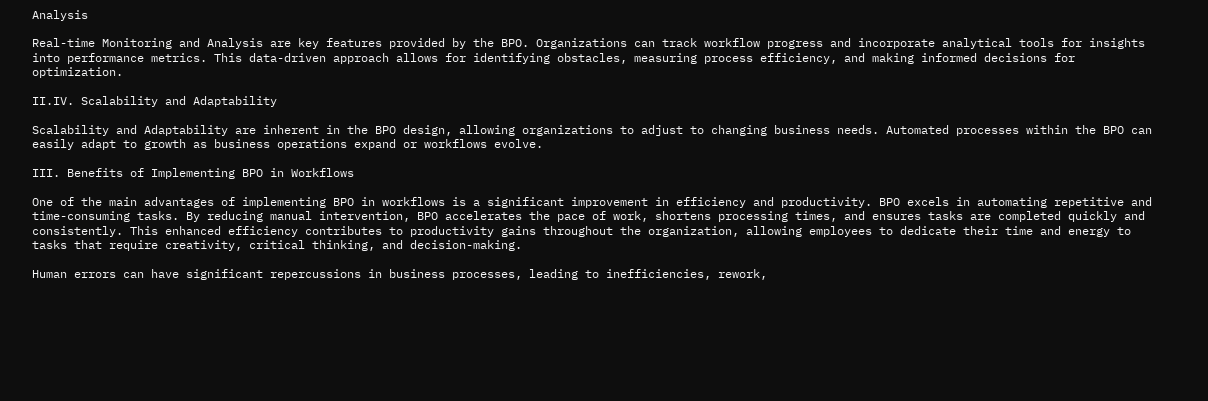Analysis

Real-time Monitoring and Analysis are key features provided by the BPO. Organizations can track workflow progress and incorporate analytical tools for insights into performance metrics. This data-driven approach allows for identifying obstacles, measuring process efficiency, and making informed decisions for optimization.

II.IV. Scalability and Adaptability

Scalability and Adaptability are inherent in the BPO design, allowing organizations to adjust to changing business needs. Automated processes within the BPO can easily adapt to growth as business operations expand or workflows evolve.

III. Benefits of Implementing BPO in Workflows

One of the main advantages of implementing BPO in workflows is a significant improvement in efficiency and productivity. BPO excels in automating repetitive and time-consuming tasks. By reducing manual intervention, BPO accelerates the pace of work, shortens processing times, and ensures tasks are completed quickly and consistently. This enhanced efficiency contributes to productivity gains throughout the organization, allowing employees to dedicate their time and energy to tasks that require creativity, critical thinking, and decision-making.

Human errors can have significant repercussions in business processes, leading to inefficiencies, rework,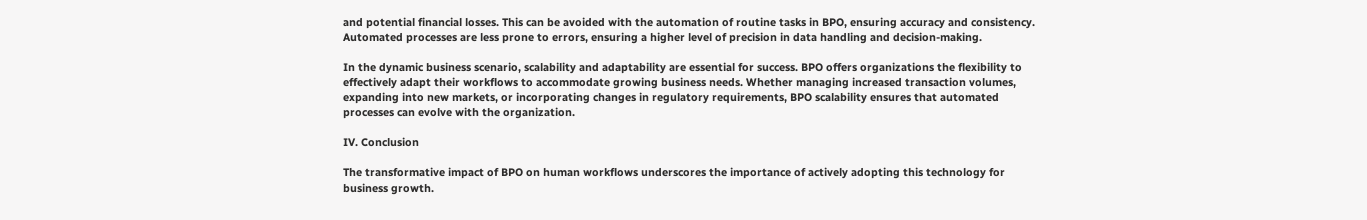and potential financial losses. This can be avoided with the automation of routine tasks in BPO, ensuring accuracy and consistency. Automated processes are less prone to errors, ensuring a higher level of precision in data handling and decision-making.

In the dynamic business scenario, scalability and adaptability are essential for success. BPO offers organizations the flexibility to effectively adapt their workflows to accommodate growing business needs. Whether managing increased transaction volumes, expanding into new markets, or incorporating changes in regulatory requirements, BPO scalability ensures that automated processes can evolve with the organization.

IV. Conclusion

The transformative impact of BPO on human workflows underscores the importance of actively adopting this technology for business growth.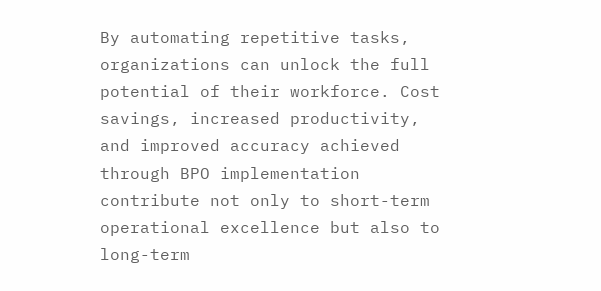By automating repetitive tasks, organizations can unlock the full potential of their workforce. Cost savings, increased productivity, and improved accuracy achieved through BPO implementation contribute not only to short-term operational excellence but also to long-term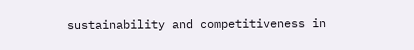sustainability and competitiveness in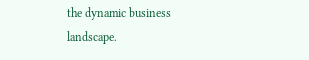the dynamic business landscape.